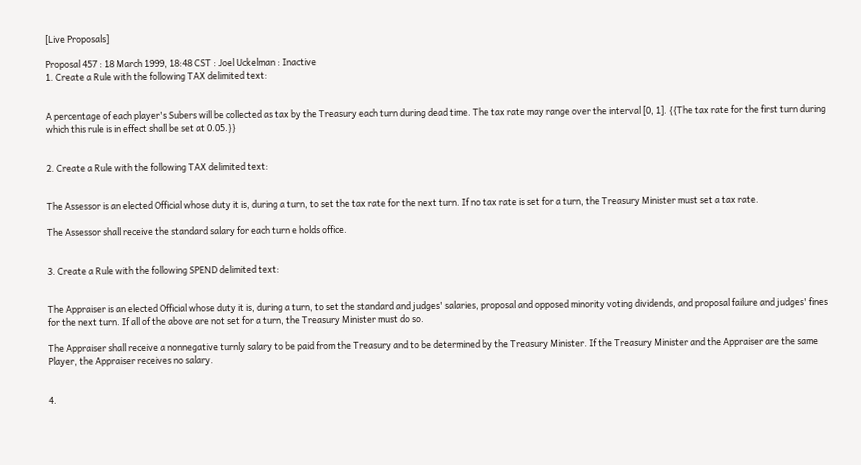[Live Proposals]

Proposal 457 : 18 March 1999, 18:48 CST : Joel Uckelman : Inactive
1. Create a Rule with the following TAX delimited text:


A percentage of each player's Subers will be collected as tax by the Treasury each turn during dead time. The tax rate may range over the interval [0, 1]. {{The tax rate for the first turn during which this rule is in effect shall be set at 0.05.}}


2. Create a Rule with the following TAX delimited text:


The Assessor is an elected Official whose duty it is, during a turn, to set the tax rate for the next turn. If no tax rate is set for a turn, the Treasury Minister must set a tax rate.

The Assessor shall receive the standard salary for each turn e holds office.


3. Create a Rule with the following SPEND delimited text:


The Appraiser is an elected Official whose duty it is, during a turn, to set the standard and judges' salaries, proposal and opposed minority voting dividends, and proposal failure and judges' fines for the next turn. If all of the above are not set for a turn, the Treasury Minister must do so.

The Appraiser shall receive a nonnegative turnly salary to be paid from the Treasury and to be determined by the Treasury Minister. If the Treasury Minister and the Appraiser are the same Player, the Appraiser receives no salary.


4.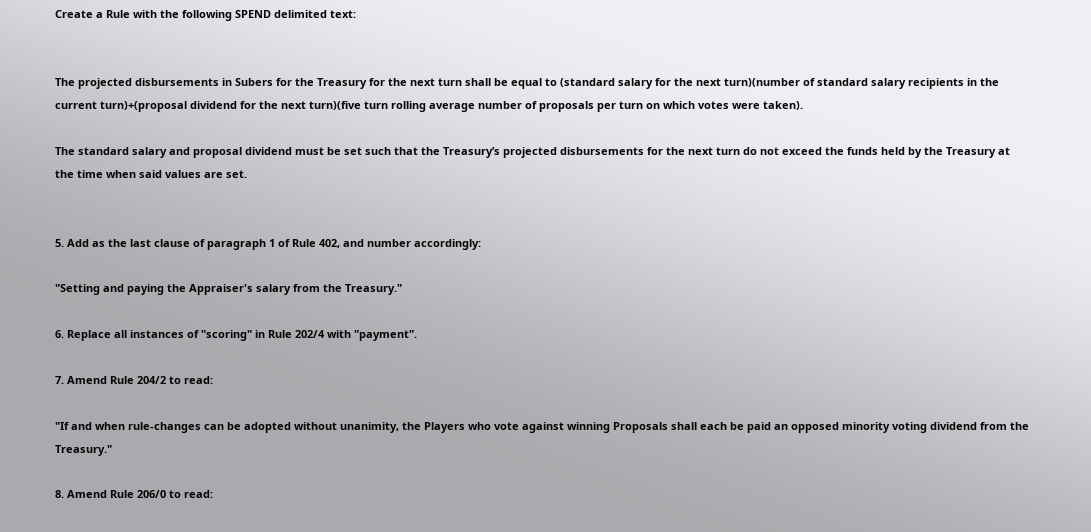Create a Rule with the following SPEND delimited text:


The projected disbursements in Subers for the Treasury for the next turn shall be equal to (standard salary for the next turn)(number of standard salary recipients in the current turn)+(proposal dividend for the next turn)(five turn rolling average number of proposals per turn on which votes were taken).

The standard salary and proposal dividend must be set such that the Treasury’s projected disbursements for the next turn do not exceed the funds held by the Treasury at the time when said values are set.


5. Add as the last clause of paragraph 1 of Rule 402, and number accordingly:

"Setting and paying the Appraiser's salary from the Treasury."

6. Replace all instances of "scoring" in Rule 202/4 with "payment".

7. Amend Rule 204/2 to read:

"If and when rule-changes can be adopted without unanimity, the Players who vote against winning Proposals shall each be paid an opposed minority voting dividend from the Treasury."

8. Amend Rule 206/0 to read: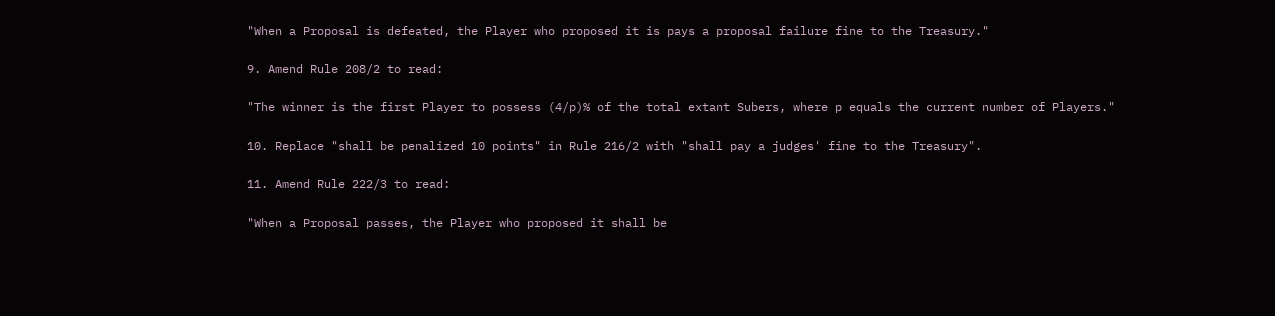"When a Proposal is defeated, the Player who proposed it is pays a proposal failure fine to the Treasury."

9. Amend Rule 208/2 to read:

"The winner is the first Player to possess (4/p)% of the total extant Subers, where p equals the current number of Players."

10. Replace "shall be penalized 10 points" in Rule 216/2 with "shall pay a judges' fine to the Treasury".

11. Amend Rule 222/3 to read:

"When a Proposal passes, the Player who proposed it shall be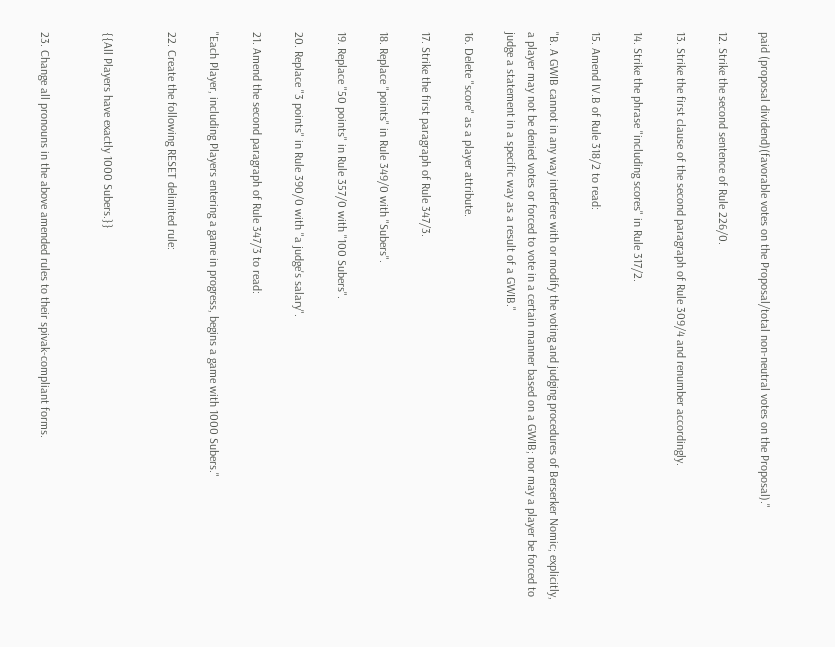paid (proposal dividend)(favorable votes on the Proposal/total non-neutral votes on the Proposal)."

12. Strike the second sentence of Rule 226/0.

13. Strike the first clause of the second paragraph of Rule 309/4 and renumber accordingly.

14. Strike the phrase "including scores" in Rule 317/2.

15. Amend IV.B of Rule 318/2 to read:

"B. A GWIB cannot in any way interfere with or modify the voting and judging procedures of Berserker Nomic; explicitly, a player may not be denied votes or forced to vote in a certain manner based on a GWIB; nor may a player be forced to judge a statement in a specific way as a result of a GWIB."

16. Delete "score" as a player attribute.

17. Strike the first paragraph of Rule 347/3.

18. Replace "points" in Rule 349/0 with "Subers".

19. Replace "50 points" in Rule 357/0 with "100 Subers".

20. Replace "3 points" in Rule 390/0 with "a judge's salary".

21. Amend the second paragraph of Rule 347/3 to read:

"Each Player, including Players entering a game in progress, begins a game with 1000 Subers."

22. Create the following RESET delimited rule:


{{All Players have exactly 1000 Subers.}}


23. Change all pronouns in the above amended rules to their spivak-compliant forms.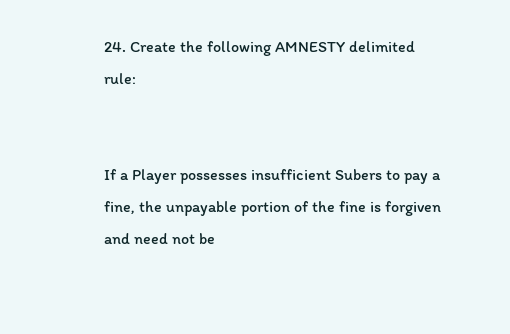24. Create the following AMNESTY delimited rule:


If a Player possesses insufficient Subers to pay a fine, the unpayable portion of the fine is forgiven and need not be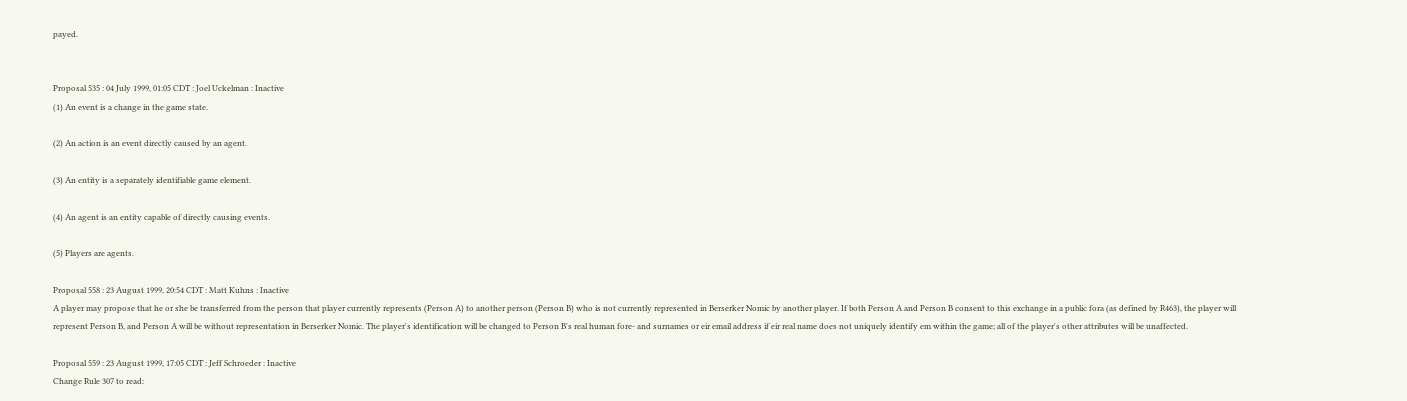payed.


Proposal 535 : 04 July 1999, 01:05 CDT : Joel Uckelman : Inactive
(1) An event is a change in the game state.

(2) An action is an event directly caused by an agent.

(3) An entity is a separately identifiable game element.

(4) An agent is an entity capable of directly causing events.

(5) Players are agents.

Proposal 558 : 23 August 1999, 20:54 CDT : Matt Kuhns : Inactive
A player may propose that he or she be transferred from the person that player currently represents (Person A) to another person (Person B) who is not currently represented in Berserker Nomic by another player. If both Person A and Person B consent to this exchange in a public fora (as defined by R463), the player will represent Person B, and Person A will be without representation in Berserker Nomic. The player's identification will be changed to Person B's real human fore- and surnames or eir email address if eir real name does not uniquely identify em within the game; all of the player's other attributes will be unaffected.

Proposal 559 : 23 August 1999, 17:05 CDT : Jeff Schroeder : Inactive
Change Rule 307 to read: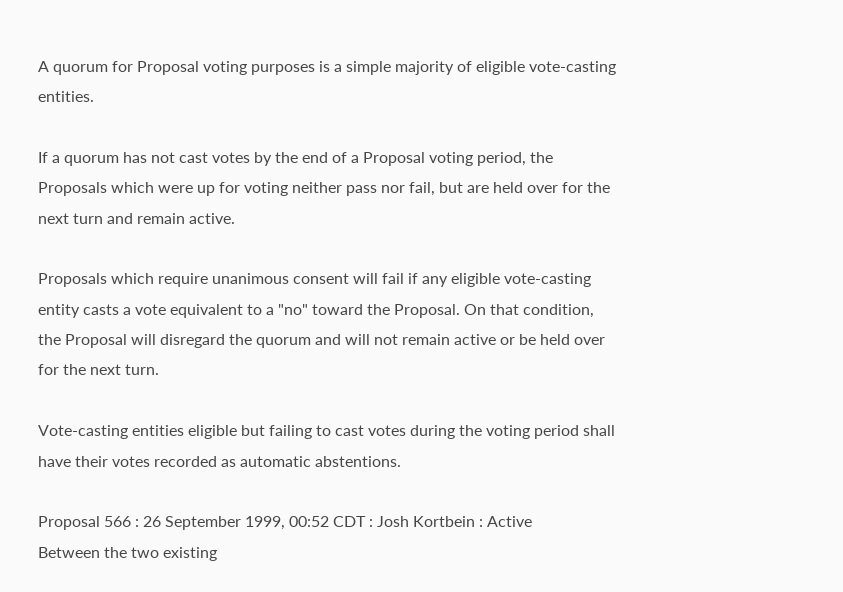A quorum for Proposal voting purposes is a simple majority of eligible vote-casting entities.

If a quorum has not cast votes by the end of a Proposal voting period, the Proposals which were up for voting neither pass nor fail, but are held over for the next turn and remain active.

Proposals which require unanimous consent will fail if any eligible vote-casting entity casts a vote equivalent to a "no" toward the Proposal. On that condition, the Proposal will disregard the quorum and will not remain active or be held over for the next turn.

Vote-casting entities eligible but failing to cast votes during the voting period shall have their votes recorded as automatic abstentions.

Proposal 566 : 26 September 1999, 00:52 CDT : Josh Kortbein : Active
Between the two existing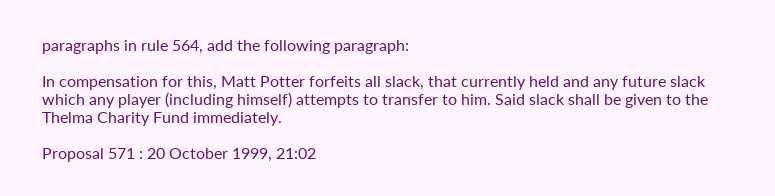paragraphs in rule 564, add the following paragraph:

In compensation for this, Matt Potter forfeits all slack, that currently held and any future slack which any player (including himself) attempts to transfer to him. Said slack shall be given to the Thelma Charity Fund immediately.

Proposal 571 : 20 October 1999, 21:02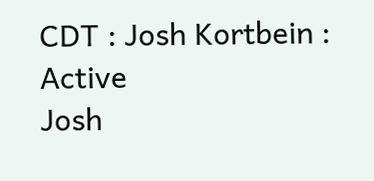CDT : Josh Kortbein : Active
Josh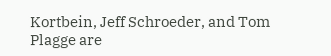Kortbein, Jeff Schroeder, and Tom Plagge are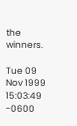the winners.

Tue 09 Nov 1999 15:03:49 -0600